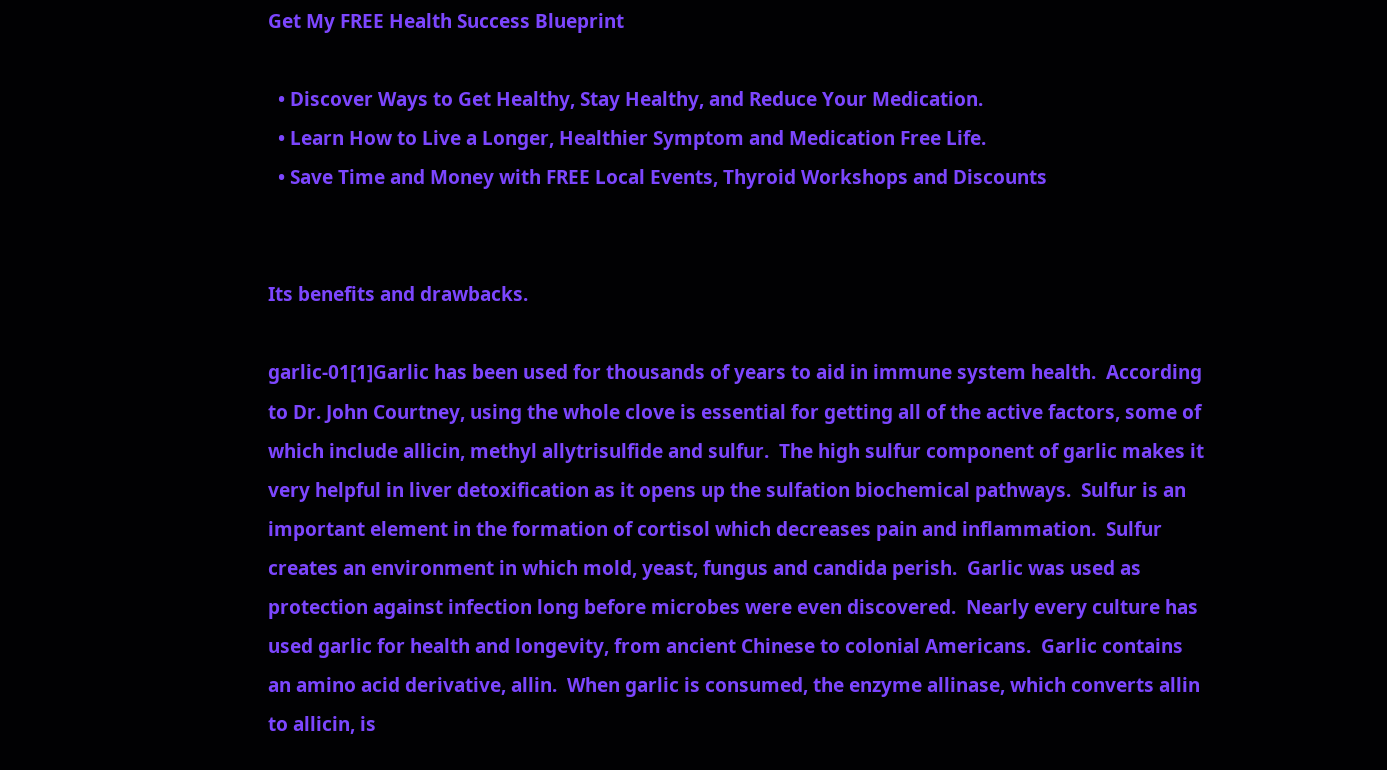Get My FREE Health Success Blueprint

  • Discover Ways to Get Healthy, Stay Healthy, and Reduce Your Medication.
  • Learn How to Live a Longer, Healthier Symptom and Medication Free Life.
  • Save Time and Money with FREE Local Events, Thyroid Workshops and Discounts


Its benefits and drawbacks.

garlic-01[1]Garlic has been used for thousands of years to aid in immune system health.  According to Dr. John Courtney, using the whole clove is essential for getting all of the active factors, some of which include allicin, methyl allytrisulfide and sulfur.  The high sulfur component of garlic makes it very helpful in liver detoxification as it opens up the sulfation biochemical pathways.  Sulfur is an important element in the formation of cortisol which decreases pain and inflammation.  Sulfur creates an environment in which mold, yeast, fungus and candida perish.  Garlic was used as protection against infection long before microbes were even discovered.  Nearly every culture has used garlic for health and longevity, from ancient Chinese to colonial Americans.  Garlic contains an amino acid derivative, allin.  When garlic is consumed, the enzyme allinase, which converts allin to allicin, is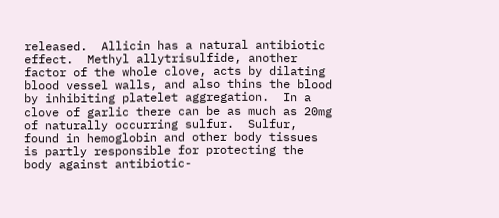released.  Allicin has a natural antibiotic effect.  Methyl allytrisulfide, another factor of the whole clove, acts by dilating blood vessel walls, and also thins the blood by inhibiting platelet aggregation.  In a clove of garlic there can be as much as 20mg of naturally occurring sulfur.  Sulfur, found in hemoglobin and other body tissues is partly responsible for protecting the body against antibiotic-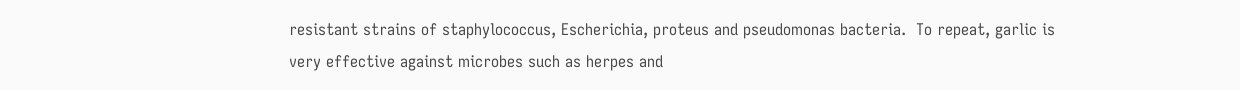resistant strains of staphylococcus, Escherichia, proteus and pseudomonas bacteria.  To repeat, garlic is very effective against microbes such as herpes and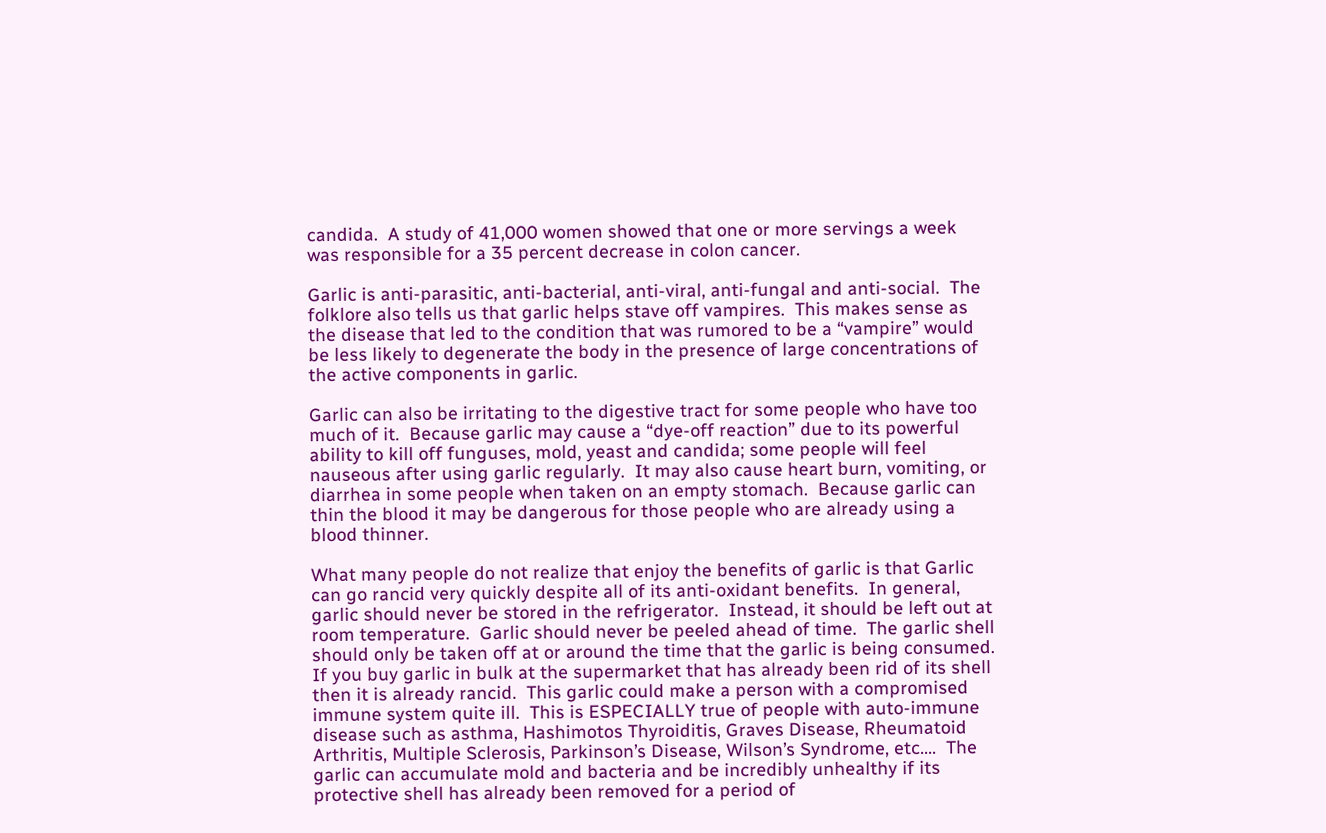candida.  A study of 41,000 women showed that one or more servings a week was responsible for a 35 percent decrease in colon cancer.

Garlic is anti-parasitic, anti-bacterial, anti-viral, anti-fungal and anti-social.  The folklore also tells us that garlic helps stave off vampires.  This makes sense as the disease that led to the condition that was rumored to be a “vampire” would be less likely to degenerate the body in the presence of large concentrations of the active components in garlic.

Garlic can also be irritating to the digestive tract for some people who have too much of it.  Because garlic may cause a “dye-off reaction” due to its powerful ability to kill off funguses, mold, yeast and candida; some people will feel nauseous after using garlic regularly.  It may also cause heart burn, vomiting, or diarrhea in some people when taken on an empty stomach.  Because garlic can thin the blood it may be dangerous for those people who are already using a blood thinner.

What many people do not realize that enjoy the benefits of garlic is that Garlic can go rancid very quickly despite all of its anti-oxidant benefits.  In general, garlic should never be stored in the refrigerator.  Instead, it should be left out at room temperature.  Garlic should never be peeled ahead of time.  The garlic shell should only be taken off at or around the time that the garlic is being consumed.  If you buy garlic in bulk at the supermarket that has already been rid of its shell then it is already rancid.  This garlic could make a person with a compromised immune system quite ill.  This is ESPECIALLY true of people with auto-immune disease such as asthma, Hashimotos Thyroiditis, Graves Disease, Rheumatoid Arthritis, Multiple Sclerosis, Parkinson’s Disease, Wilson’s Syndrome, etc….  The garlic can accumulate mold and bacteria and be incredibly unhealthy if its protective shell has already been removed for a period of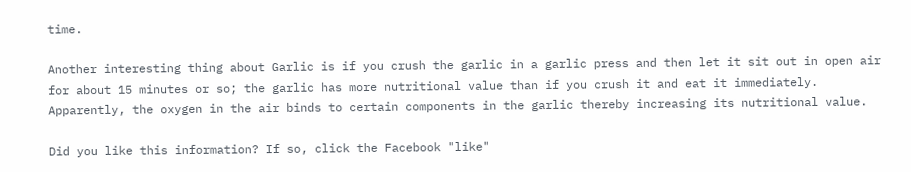time.

Another interesting thing about Garlic is if you crush the garlic in a garlic press and then let it sit out in open air for about 15 minutes or so; the garlic has more nutritional value than if you crush it and eat it immediately.  Apparently, the oxygen in the air binds to certain components in the garlic thereby increasing its nutritional value.

Did you like this information? If so, click the Facebook "like"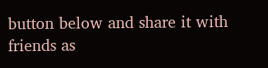button below and share it with friends as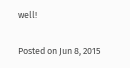well!

Posted on Jun 8, 2015